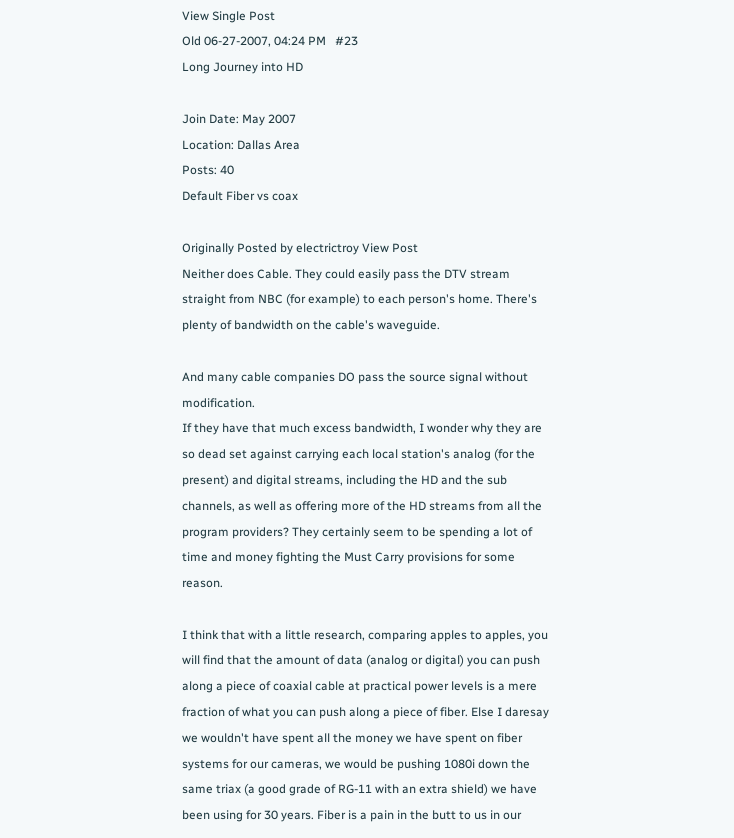View Single Post
Old 06-27-2007, 04:24 PM   #23
Long Journey into HD

Join Date: May 2007
Location: Dallas Area
Posts: 40
Default Fiber vs coax

Originally Posted by electrictroy View Post
Neither does Cable. They could easily pass the DTV stream straight from NBC (for example) to each person's home. There's plenty of bandwidth on the cable's waveguide.

And many cable companies DO pass the source signal without modification.
If they have that much excess bandwidth, I wonder why they are so dead set against carrying each local station's analog (for the present) and digital streams, including the HD and the sub channels, as well as offering more of the HD streams from all the program providers? They certainly seem to be spending a lot of time and money fighting the Must Carry provisions for some reason.

I think that with a little research, comparing apples to apples, you will find that the amount of data (analog or digital) you can push along a piece of coaxial cable at practical power levels is a mere fraction of what you can push along a piece of fiber. Else I daresay we wouldn't have spent all the money we have spent on fiber systems for our cameras, we would be pushing 1080i down the same triax (a good grade of RG-11 with an extra shield) we have been using for 30 years. Fiber is a pain in the butt to us in our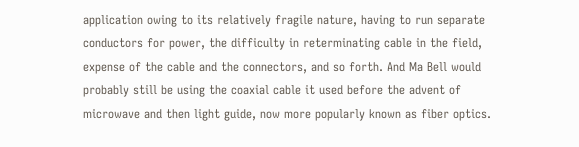application owing to its relatively fragile nature, having to run separate conductors for power, the difficulty in reterminating cable in the field, expense of the cable and the connectors, and so forth. And Ma Bell would probably still be using the coaxial cable it used before the advent of microwave and then light guide, now more popularly known as fiber optics.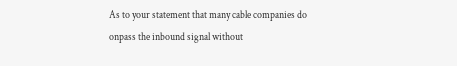As to your statement that many cable companies do onpass the inbound signal without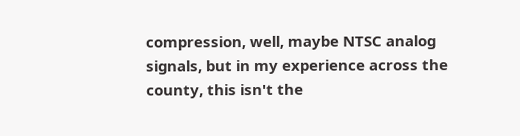compression, well, maybe NTSC analog signals, but in my experience across the county, this isn't the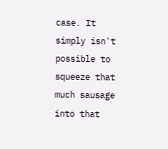case. It simply isn't possible to squeeze that much sausage into that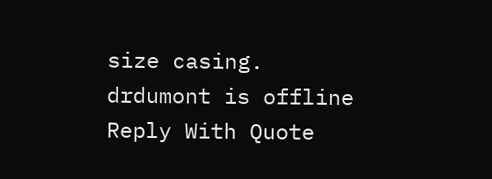size casing.
drdumont is offline   Reply With Quote